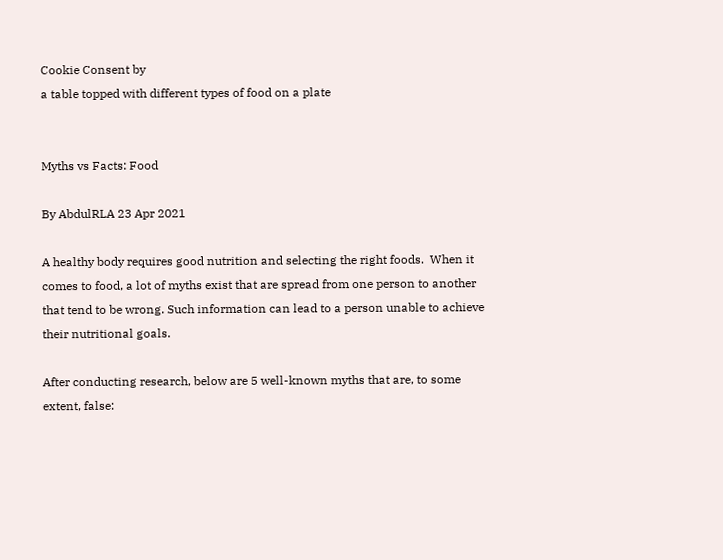Cookie Consent by
a table topped with different types of food on a plate


Myths vs Facts: Food

By AbdulRLA 23 Apr 2021

A healthy body requires good nutrition and selecting the right foods.  When it comes to food, a lot of myths exist that are spread from one person to another that tend to be wrong. Such information can lead to a person unable to achieve their nutritional goals.

After conducting research, below are 5 well-known myths that are, to some extent, false: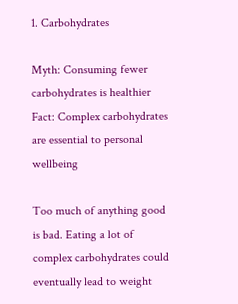1. Carbohydrates

Myth: Consuming fewer carbohydrates is healthier
Fact: Complex carbohydrates are essential to personal wellbeing

Too much of anything good is bad. Eating a lot of complex carbohydrates could eventually lead to weight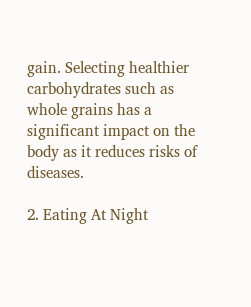gain. Selecting healthier carbohydrates such as whole grains has a significant impact on the body as it reduces risks of diseases.

2. Eating At Night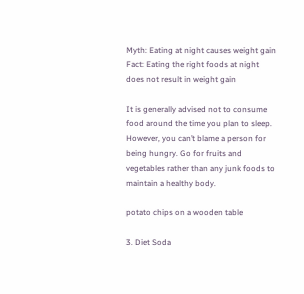Myth: Eating at night causes weight gain
Fact: Eating the right foods at night does not result in weight gain

It is generally advised not to consume food around the time you plan to sleep. However, you can’t blame a person for being hungry. Go for fruits and vegetables rather than any junk foods to maintain a healthy body.

potato chips on a wooden table

3. Diet Soda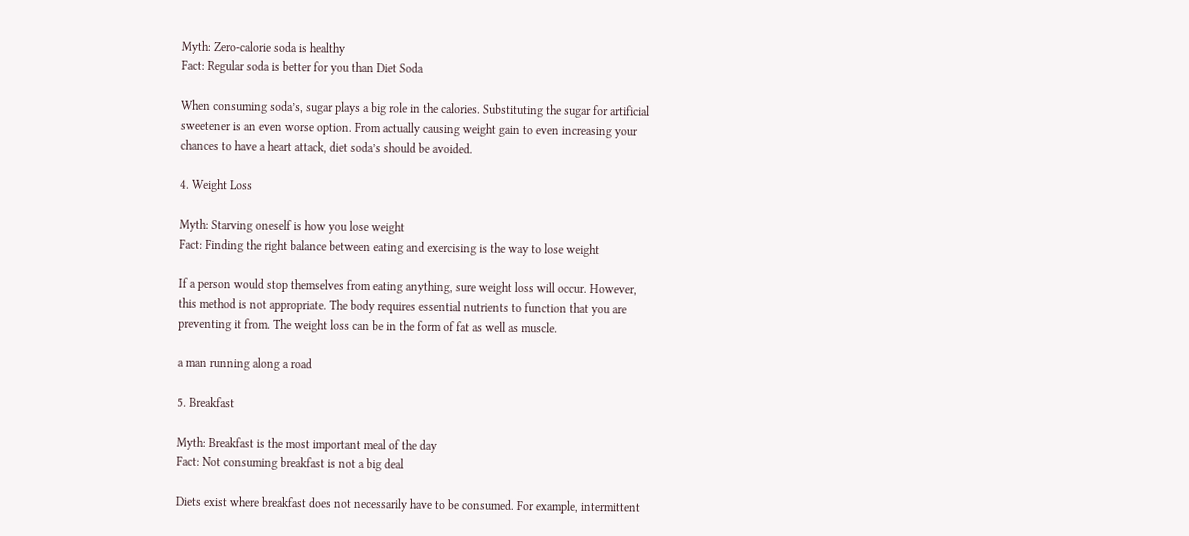Myth: Zero-calorie soda is healthy
Fact: Regular soda is better for you than Diet Soda

When consuming soda’s, sugar plays a big role in the calories. Substituting the sugar for artificial sweetener is an even worse option. From actually causing weight gain to even increasing your chances to have a heart attack, diet soda’s should be avoided.

4. Weight Loss

Myth: Starving oneself is how you lose weight
Fact: Finding the right balance between eating and exercising is the way to lose weight

If a person would stop themselves from eating anything, sure weight loss will occur. However, this method is not appropriate. The body requires essential nutrients to function that you are preventing it from. The weight loss can be in the form of fat as well as muscle.

a man running along a road

5. Breakfast

Myth: Breakfast is the most important meal of the day
Fact: Not consuming breakfast is not a big deal

Diets exist where breakfast does not necessarily have to be consumed. For example, intermittent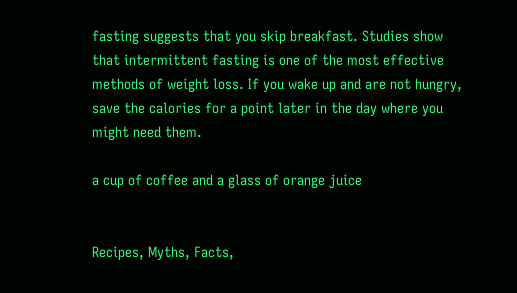fasting suggests that you skip breakfast. Studies show that intermittent fasting is one of the most effective methods of weight loss. If you wake up and are not hungry, save the calories for a point later in the day where you might need them.

a cup of coffee and a glass of orange juice


Recipes, Myths, Facts,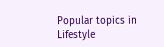Popular topics in Lifestyle